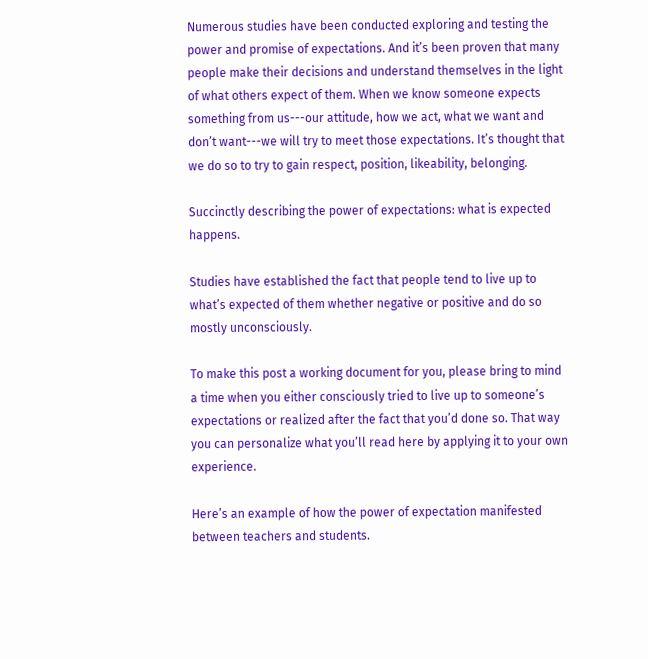Numerous studies have been conducted exploring and testing the power and promise of expectations. And it’s been proven that many people make their decisions and understand themselves in the light of what others expect of them. When we know someone expects something from us---our attitude, how we act, what we want and don’t want---we will try to meet those expectations. It’s thought that we do so to try to gain respect, position, likeability, belonging.

Succinctly describing the power of expectations: what is expected happens.

Studies have established the fact that people tend to live up to what’s expected of them whether negative or positive and do so mostly unconsciously.

To make this post a working document for you, please bring to mind a time when you either consciously tried to live up to someone’s expectations or realized after the fact that you’d done so. That way you can personalize what you’ll read here by applying it to your own experience.

Here’s an example of how the power of expectation manifested between teachers and students.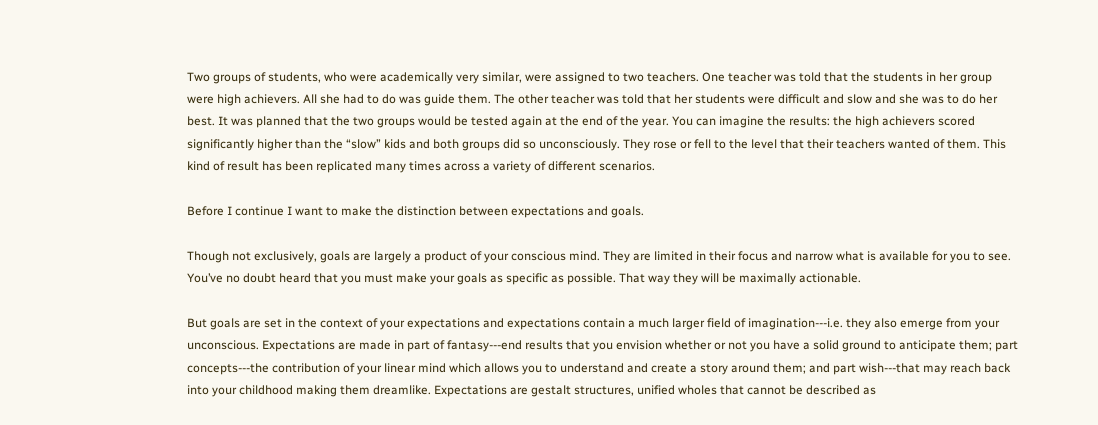Two groups of students, who were academically very similar, were assigned to two teachers. One teacher was told that the students in her group were high achievers. All she had to do was guide them. The other teacher was told that her students were difficult and slow and she was to do her best. It was planned that the two groups would be tested again at the end of the year. You can imagine the results: the high achievers scored significantly higher than the “slow” kids and both groups did so unconsciously. They rose or fell to the level that their teachers wanted of them. This kind of result has been replicated many times across a variety of different scenarios.

Before I continue I want to make the distinction between expectations and goals.

Though not exclusively, goals are largely a product of your conscious mind. They are limited in their focus and narrow what is available for you to see. You’ve no doubt heard that you must make your goals as specific as possible. That way they will be maximally actionable.

But goals are set in the context of your expectations and expectations contain a much larger field of imagination---i.e. they also emerge from your unconscious. Expectations are made in part of fantasy---end results that you envision whether or not you have a solid ground to anticipate them; part concepts---the contribution of your linear mind which allows you to understand and create a story around them; and part wish---that may reach back into your childhood making them dreamlike. Expectations are gestalt structures, unified wholes that cannot be described as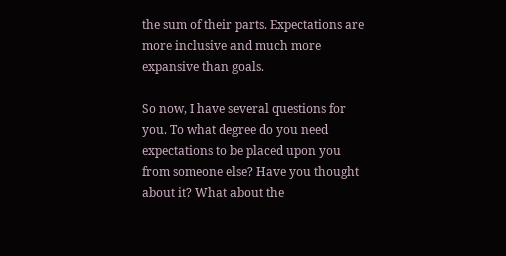the sum of their parts. Expectations are more inclusive and much more expansive than goals.

So now, I have several questions for you. To what degree do you need expectations to be placed upon you from someone else? Have you thought about it? What about the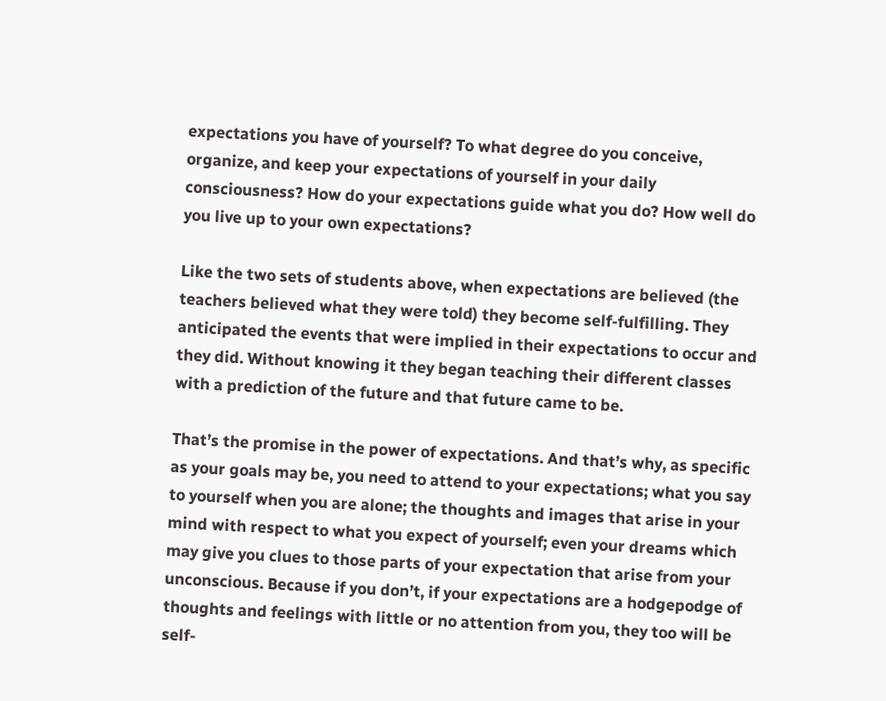expectations you have of yourself? To what degree do you conceive, organize, and keep your expectations of yourself in your daily consciousness? How do your expectations guide what you do? How well do you live up to your own expectations?

Like the two sets of students above, when expectations are believed (the teachers believed what they were told) they become self-fulfilling. They anticipated the events that were implied in their expectations to occur and they did. Without knowing it they began teaching their different classes with a prediction of the future and that future came to be.

That’s the promise in the power of expectations. And that’s why, as specific as your goals may be, you need to attend to your expectations; what you say to yourself when you are alone; the thoughts and images that arise in your mind with respect to what you expect of yourself; even your dreams which may give you clues to those parts of your expectation that arise from your unconscious. Because if you don’t, if your expectations are a hodgepodge of thoughts and feelings with little or no attention from you, they too will be self-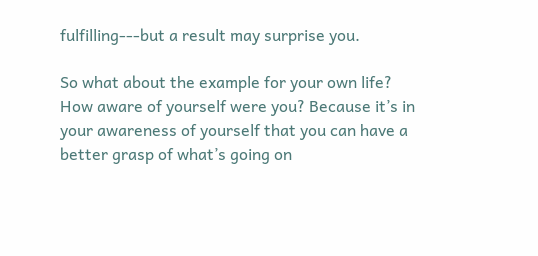fulfilling---but a result may surprise you.

So what about the example for your own life? How aware of yourself were you? Because it’s in your awareness of yourself that you can have a better grasp of what’s going on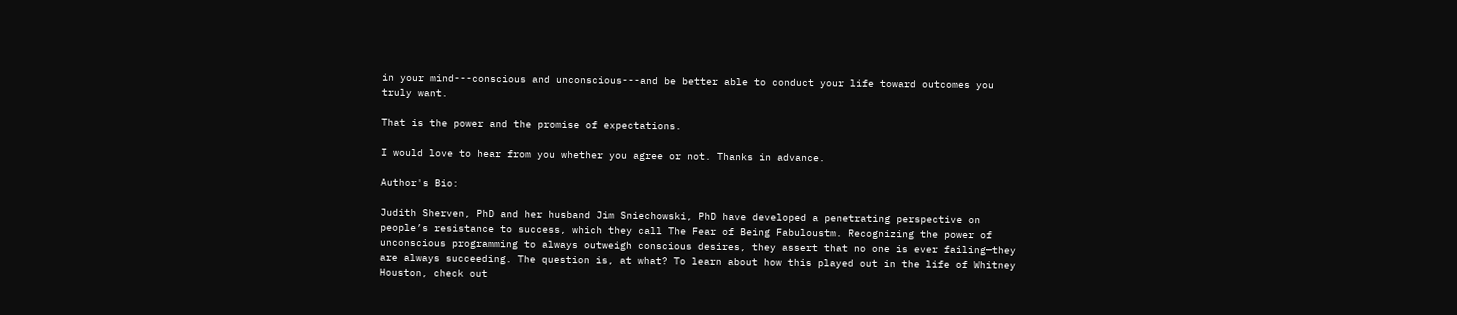in your mind---conscious and unconscious---and be better able to conduct your life toward outcomes you truly want.

That is the power and the promise of expectations.

I would love to hear from you whether you agree or not. Thanks in advance.

Author's Bio:

Judith Sherven, PhD and her husband Jim Sniechowski, PhD have developed a penetrating perspective on people’s resistance to success, which they call The Fear of Being Fabuloustm. Recognizing the power of unconscious programming to always outweigh conscious desires, they assert that no one is ever failing—they are always succeeding. The question is, at what? To learn about how this played out in the life of Whitney Houston, check out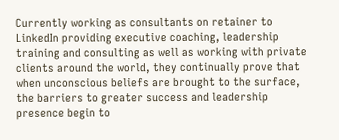Currently working as consultants on retainer to LinkedIn providing executive coaching, leadership training and consulting as well as working with private clients around the world, they continually prove that when unconscious beliefs are brought to the surface, the barriers to greater success and leadership presence begin to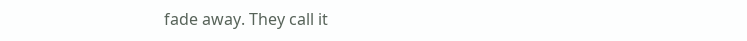fade away. They call it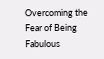Overcoming the Fear of Being Fabulous